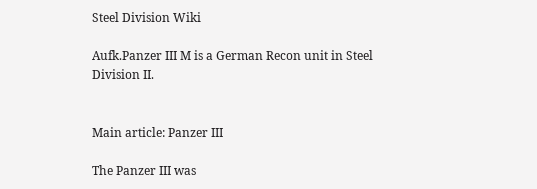Steel Division Wiki

Aufk.Panzer III M is a German Recon unit in Steel Division II.


Main article: Panzer III

The Panzer III was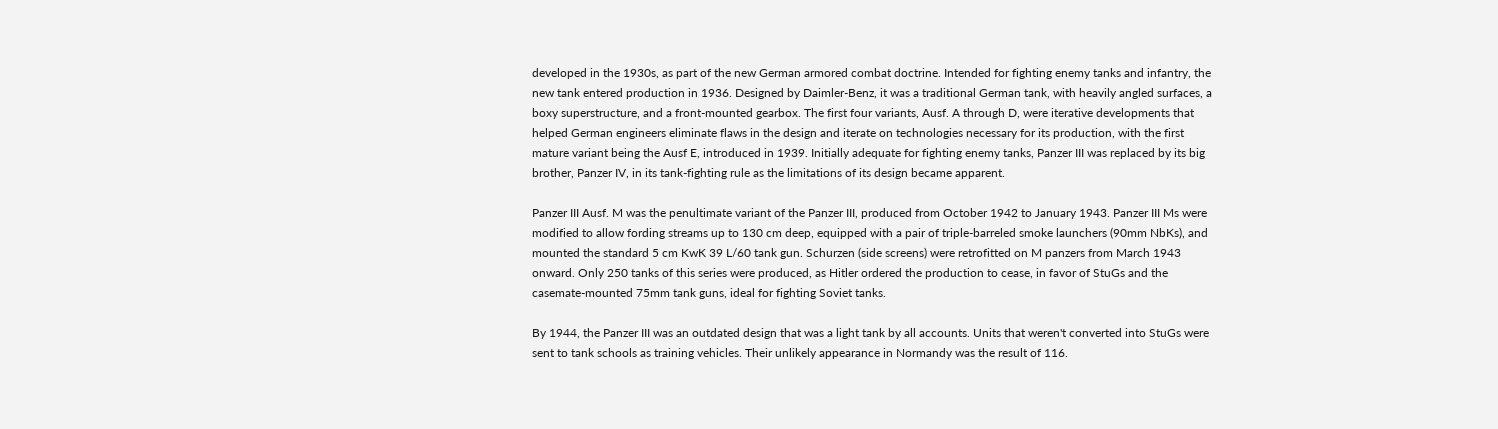developed in the 1930s, as part of the new German armored combat doctrine. Intended for fighting enemy tanks and infantry, the new tank entered production in 1936. Designed by Daimler-Benz, it was a traditional German tank, with heavily angled surfaces, a boxy superstructure, and a front-mounted gearbox. The first four variants, Ausf. A through D, were iterative developments that helped German engineers eliminate flaws in the design and iterate on technologies necessary for its production, with the first mature variant being the Ausf E, introduced in 1939. Initially adequate for fighting enemy tanks, Panzer III was replaced by its big brother, Panzer IV, in its tank-fighting rule as the limitations of its design became apparent.

Panzer III Ausf. M was the penultimate variant of the Panzer III, produced from October 1942 to January 1943. Panzer III Ms were modified to allow fording streams up to 130 cm deep, equipped with a pair of triple-barreled smoke launchers (90mm NbKs), and mounted the standard 5 cm KwK 39 L/60 tank gun. Schurzen (side screens) were retrofitted on M panzers from March 1943 onward. Only 250 tanks of this series were produced, as Hitler ordered the production to cease, in favor of StuGs and the casemate-mounted 75mm tank guns, ideal for fighting Soviet tanks.

By 1944, the Panzer III was an outdated design that was a light tank by all accounts. Units that weren't converted into StuGs were sent to tank schools as training vehicles. Their unlikely appearance in Normandy was the result of 116.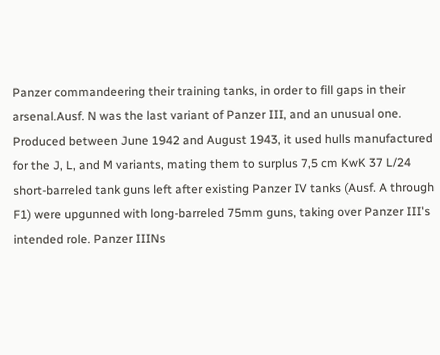Panzer commandeering their training tanks, in order to fill gaps in their arsenal.Ausf. N was the last variant of Panzer III, and an unusual one. Produced between June 1942 and August 1943, it used hulls manufactured for the J, L, and M variants, mating them to surplus 7,5 cm KwK 37 L/24 short-barreled tank guns left after existing Panzer IV tanks (Ausf. A through F1) were upgunned with long-barreled 75mm guns, taking over Panzer III's intended role. Panzer IIINs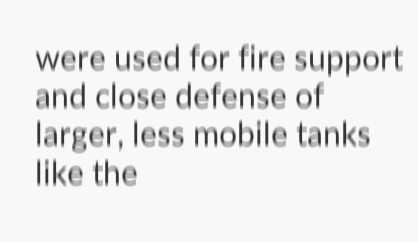were used for fire support and close defense of larger, less mobile tanks like the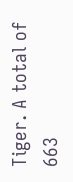Tiger. A total of 663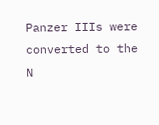Panzer IIIs were converted to the N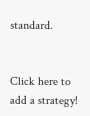standard.


Click here to add a strategy!